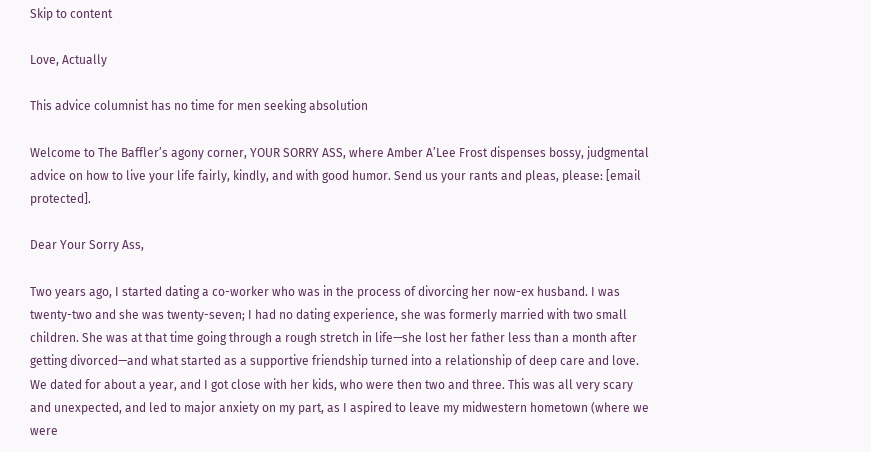Skip to content

Love, Actually

This advice columnist has no time for men seeking absolution

Welcome to The Baffler’s agony corner, YOUR SORRY ASS, where Amber A’Lee Frost dispenses bossy, judgmental advice on how to live your life fairly, kindly, and with good humor. Send us your rants and pleas, please: [email protected].

Dear Your Sorry Ass,

Two years ago, I started dating a co-worker who was in the process of divorcing her now-ex husband. I was twenty-two and she was twenty-seven; I had no dating experience, she was formerly married with two small children. She was at that time going through a rough stretch in life—she lost her father less than a month after getting divorced—and what started as a supportive friendship turned into a relationship of deep care and love. We dated for about a year, and I got close with her kids, who were then two and three. This was all very scary and unexpected, and led to major anxiety on my part, as I aspired to leave my midwestern hometown (where we were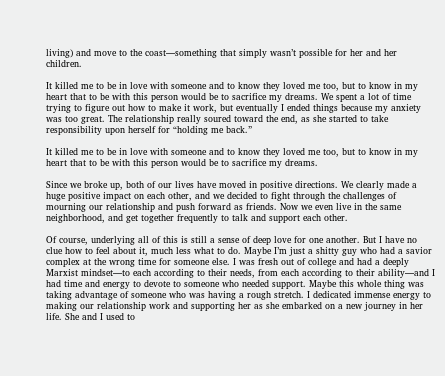living) and move to the coast—something that simply wasn’t possible for her and her children.

It killed me to be in love with someone and to know they loved me too, but to know in my heart that to be with this person would be to sacrifice my dreams. We spent a lot of time trying to figure out how to make it work, but eventually I ended things because my anxiety was too great. The relationship really soured toward the end, as she started to take responsibility upon herself for “holding me back.”

It killed me to be in love with someone and to know they loved me too, but to know in my heart that to be with this person would be to sacrifice my dreams.

Since we broke up, both of our lives have moved in positive directions. We clearly made a huge positive impact on each other, and we decided to fight through the challenges of mourning our relationship and push forward as friends. Now we even live in the same neighborhood, and get together frequently to talk and support each other.

Of course, underlying all of this is still a sense of deep love for one another. But I have no clue how to feel about it, much less what to do. Maybe I’m just a shitty guy who had a savior complex at the wrong time for someone else. I was fresh out of college and had a deeply Marxist mindset—to each according to their needs, from each according to their ability—and I had time and energy to devote to someone who needed support. Maybe this whole thing was taking advantage of someone who was having a rough stretch. I dedicated immense energy to making our relationship work and supporting her as she embarked on a new journey in her life. She and I used to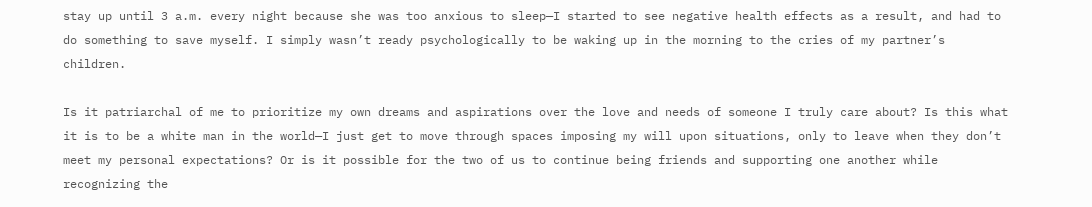stay up until 3 a.m. every night because she was too anxious to sleep—I started to see negative health effects as a result, and had to do something to save myself. I simply wasn’t ready psychologically to be waking up in the morning to the cries of my partner’s children.

Is it patriarchal of me to prioritize my own dreams and aspirations over the love and needs of someone I truly care about? Is this what it is to be a white man in the world—I just get to move through spaces imposing my will upon situations, only to leave when they don’t meet my personal expectations? Or is it possible for the two of us to continue being friends and supporting one another while recognizing the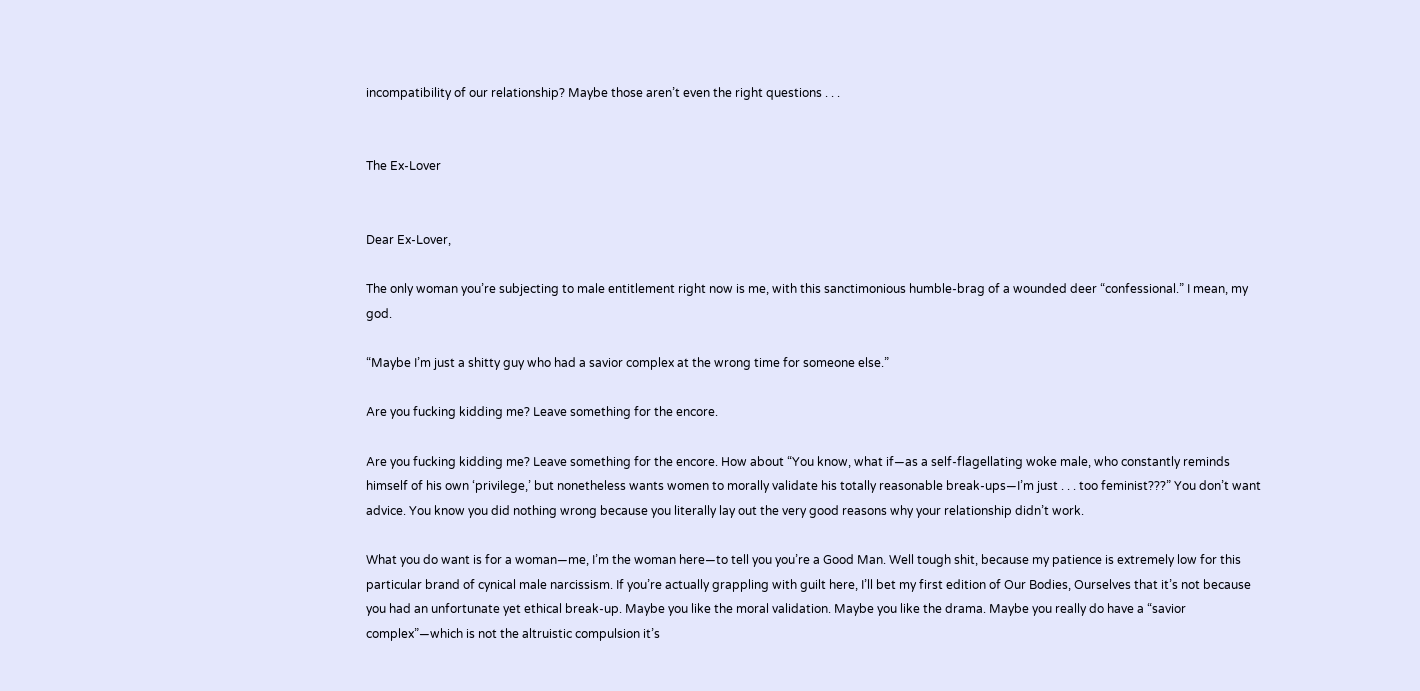incompatibility of our relationship? Maybe those aren’t even the right questions . . .


The Ex-Lover


Dear Ex-Lover,

The only woman you’re subjecting to male entitlement right now is me, with this sanctimonious humble-brag of a wounded deer “confessional.” I mean, my god.

“Maybe I’m just a shitty guy who had a savior complex at the wrong time for someone else.”

Are you fucking kidding me? Leave something for the encore.

Are you fucking kidding me? Leave something for the encore. How about “You know, what if—as a self-flagellating woke male, who constantly reminds himself of his own ‘privilege,’ but nonetheless wants women to morally validate his totally reasonable break-ups—I’m just . . . too feminist???” You don’t want advice. You know you did nothing wrong because you literally lay out the very good reasons why your relationship didn’t work.

What you do want is for a woman—me, I’m the woman here—to tell you you’re a Good Man. Well tough shit, because my patience is extremely low for this particular brand of cynical male narcissism. If you’re actually grappling with guilt here, I’ll bet my first edition of Our Bodies, Ourselves that it’s not because you had an unfortunate yet ethical break-up. Maybe you like the moral validation. Maybe you like the drama. Maybe you really do have a “savior complex”—which is not the altruistic compulsion it’s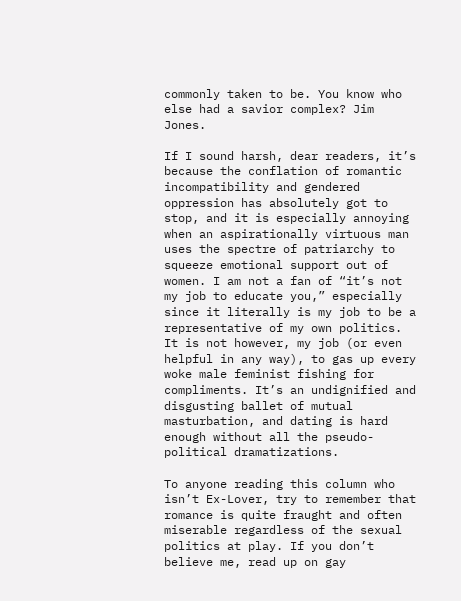commonly taken to be. You know who else had a savior complex? Jim Jones.

If I sound harsh, dear readers, it’s because the conflation of romantic incompatibility and gendered oppression has absolutely got to stop, and it is especially annoying when an aspirationally virtuous man uses the spectre of patriarchy to squeeze emotional support out of women. I am not a fan of “it’s not my job to educate you,” especially since it literally is my job to be a representative of my own politics. It is not however, my job (or even helpful in any way), to gas up every woke male feminist fishing for compliments. It’s an undignified and disgusting ballet of mutual masturbation, and dating is hard enough without all the pseudo-political dramatizations.

To anyone reading this column who isn’t Ex-Lover, try to remember that romance is quite fraught and often miserable regardless of the sexual politics at play. If you don’t believe me, read up on gay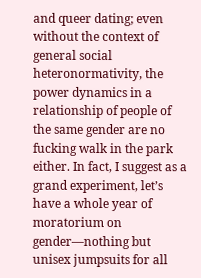and queer dating; even without the context of general social heteronormativity, the power dynamics in a relationship of people of the same gender are no fucking walk in the park either. In fact, I suggest as a grand experiment, let’s have a whole year of moratorium on gender—nothing but unisex jumpsuits for all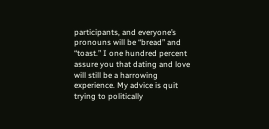participants, and everyone’s pronouns will be “bread” and “toast.” I one hundred percent assure you that dating and love will still be a harrowing experience. My advice is quit trying to politically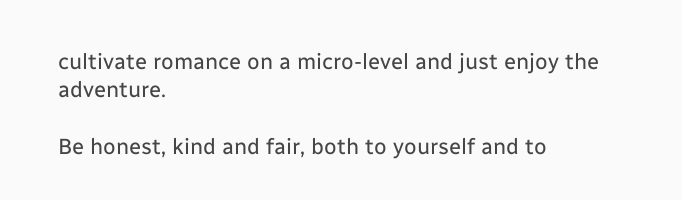cultivate romance on a micro-level and just enjoy the adventure.

Be honest, kind and fair, both to yourself and to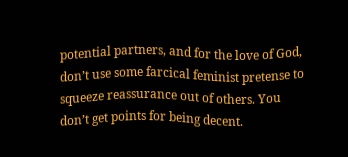potential partners, and for the love of God, don’t use some farcical feminist pretense to squeeze reassurance out of others. You don’t get points for being decent.